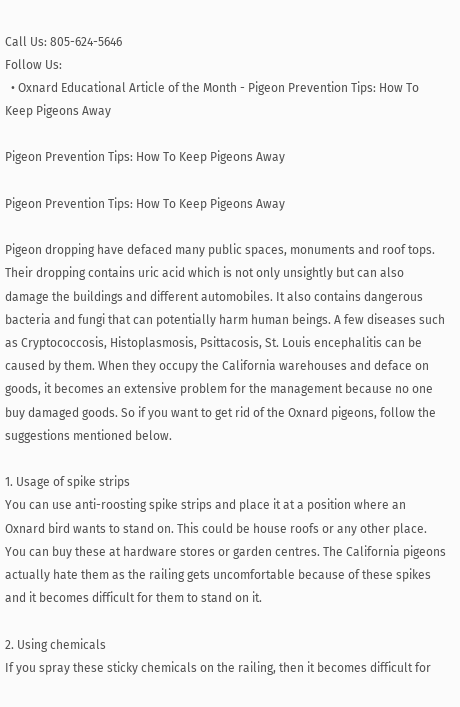Call Us: 805-624-5646
Follow Us:
  • Oxnard Educational Article of the Month - Pigeon Prevention Tips: How To Keep Pigeons Away

Pigeon Prevention Tips: How To Keep Pigeons Away

Pigeon Prevention Tips: How To Keep Pigeons Away

Pigeon dropping have defaced many public spaces, monuments and roof tops. Their dropping contains uric acid which is not only unsightly but can also damage the buildings and different automobiles. It also contains dangerous bacteria and fungi that can potentially harm human beings. A few diseases such as Cryptococcosis, Histoplasmosis, Psittacosis, St. Louis encephalitis can be caused by them. When they occupy the California warehouses and deface on goods, it becomes an extensive problem for the management because no one buy damaged goods. So if you want to get rid of the Oxnard pigeons, follow the suggestions mentioned below.

1. Usage of spike strips
You can use anti-roosting spike strips and place it at a position where an Oxnard bird wants to stand on. This could be house roofs or any other place. You can buy these at hardware stores or garden centres. The California pigeons actually hate them as the railing gets uncomfortable because of these spikes and it becomes difficult for them to stand on it.

2. Using chemicals
If you spray these sticky chemicals on the railing, then it becomes difficult for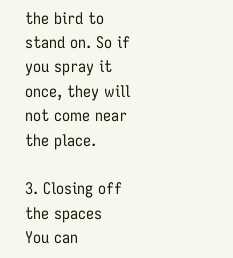the bird to stand on. So if you spray it once, they will not come near the place.

3. Closing off the spaces
You can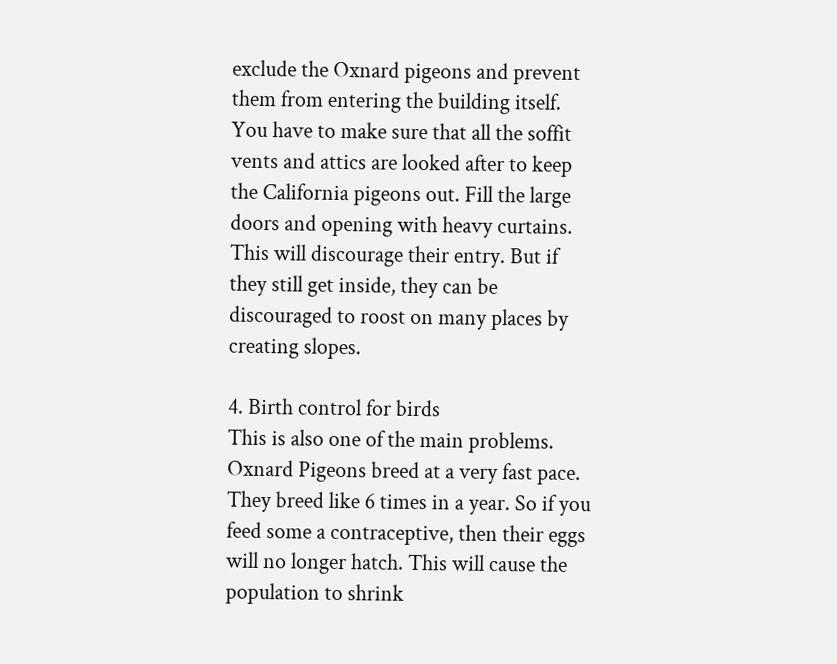exclude the Oxnard pigeons and prevent them from entering the building itself. You have to make sure that all the soffit vents and attics are looked after to keep the California pigeons out. Fill the large doors and opening with heavy curtains. This will discourage their entry. But if they still get inside, they can be discouraged to roost on many places by creating slopes.

4. Birth control for birds
This is also one of the main problems. Oxnard Pigeons breed at a very fast pace. They breed like 6 times in a year. So if you feed some a contraceptive, then their eggs will no longer hatch. This will cause the population to shrink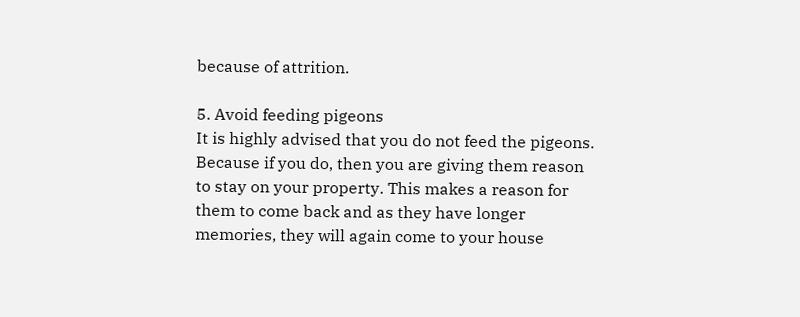because of attrition.

5. Avoid feeding pigeons
It is highly advised that you do not feed the pigeons. Because if you do, then you are giving them reason to stay on your property. This makes a reason for them to come back and as they have longer memories, they will again come to your house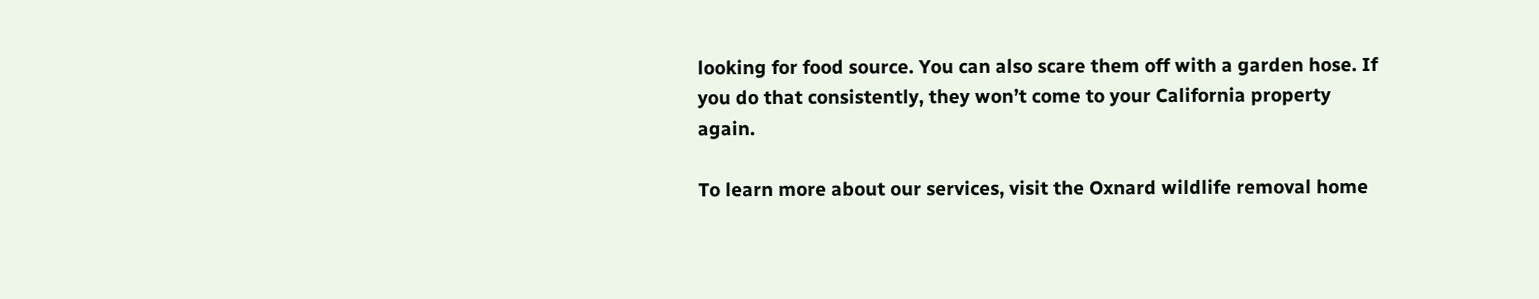looking for food source. You can also scare them off with a garden hose. If you do that consistently, they won’t come to your California property again.

To learn more about our services, visit the Oxnard wildlife removal home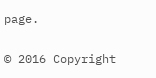page.

© 2016 Copyright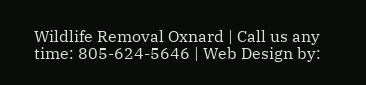Wildlife Removal Oxnard | Call us any time: 805-624-5646 | Web Design by: